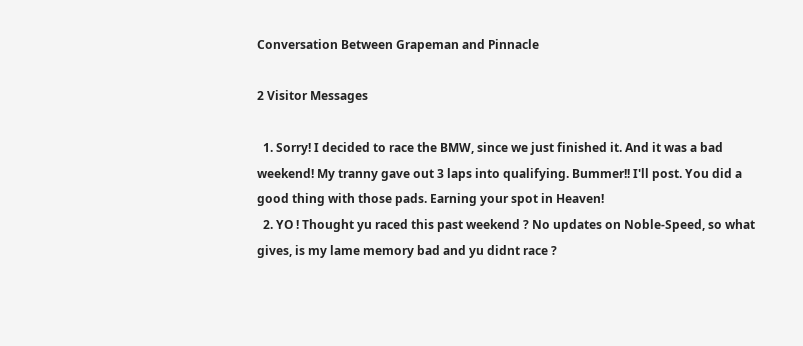Conversation Between Grapeman and Pinnacle

2 Visitor Messages

  1. Sorry! I decided to race the BMW, since we just finished it. And it was a bad weekend! My tranny gave out 3 laps into qualifying. Bummer!! I'll post. You did a good thing with those pads. Earning your spot in Heaven!
  2. YO ! Thought yu raced this past weekend ? No updates on Noble-Speed, so what gives, is my lame memory bad and yu didnt race ?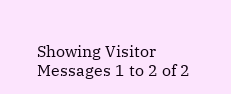Showing Visitor Messages 1 to 2 of 2